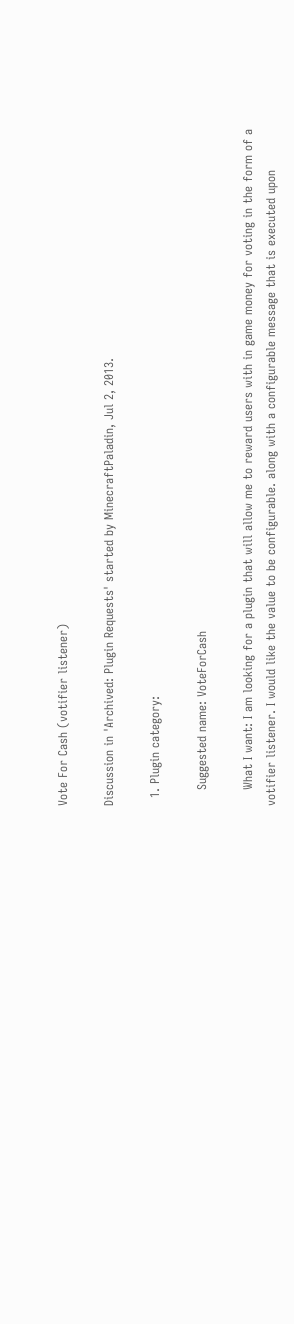Vote For Cash (votifier listener)

Discussion in 'Archived: Plugin Requests' started by MinecraftPaladin, Jul 2, 2013.

  1. Plugin category:

    Suggested name: VoteForCash

    What I want: I am looking for a plugin that will allow me to reward users with in game money for voting in the form of a votifier listener. I would like the value to be configurable. along with a configurable message that is executed upon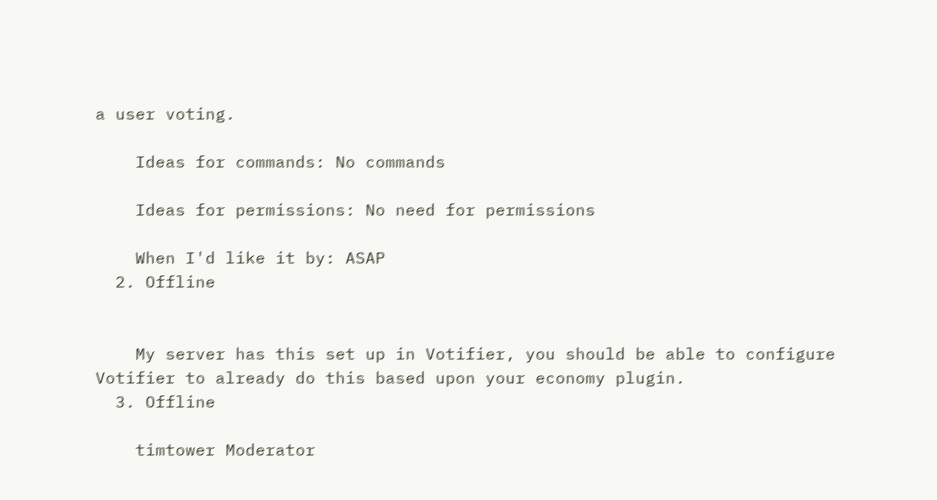a user voting.

    Ideas for commands: No commands

    Ideas for permissions: No need for permissions

    When I'd like it by: ASAP
  2. Offline


    My server has this set up in Votifier, you should be able to configure Votifier to already do this based upon your economy plugin.
  3. Offline

    timtower Moderator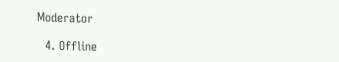Moderator

  4. Offline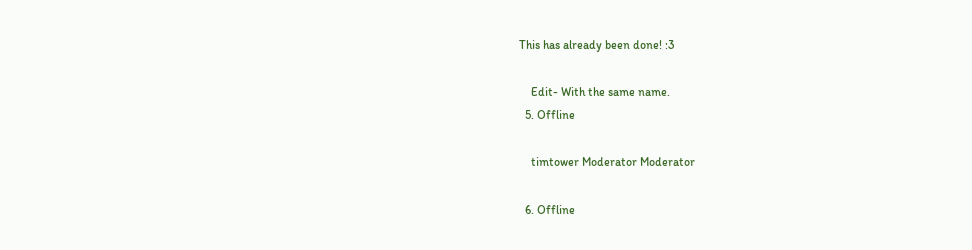This has already been done! :3

    Edit- With the same name.
  5. Offline

    timtower Moderator Moderator

  6. Offline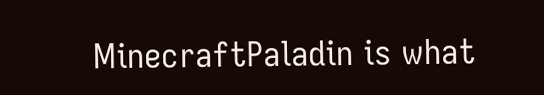MinecraftPaladin is what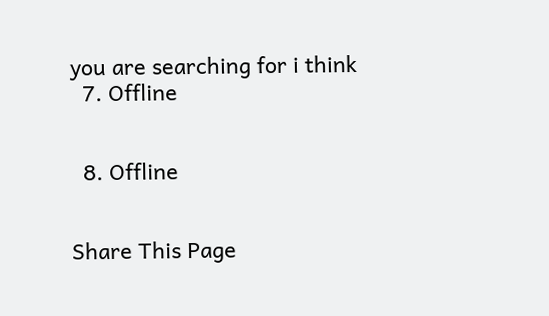you are searching for i think
  7. Offline


  8. Offline


Share This Page